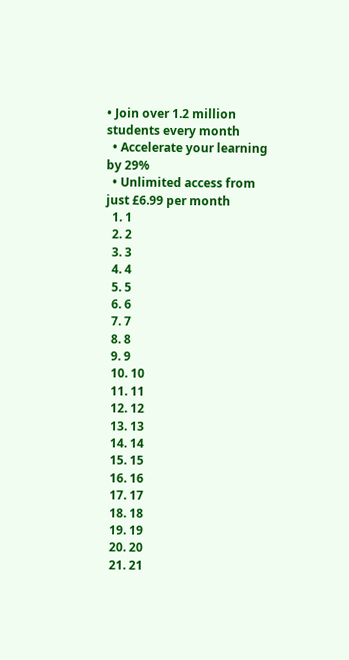• Join over 1.2 million students every month
  • Accelerate your learning by 29%
  • Unlimited access from just £6.99 per month
  1. 1
  2. 2
  3. 3
  4. 4
  5. 5
  6. 6
  7. 7
  8. 8
  9. 9
  10. 10
  11. 11
  12. 12
  13. 13
  14. 14
  15. 15
  16. 16
  17. 17
  18. 18
  19. 19
  20. 20
  21. 21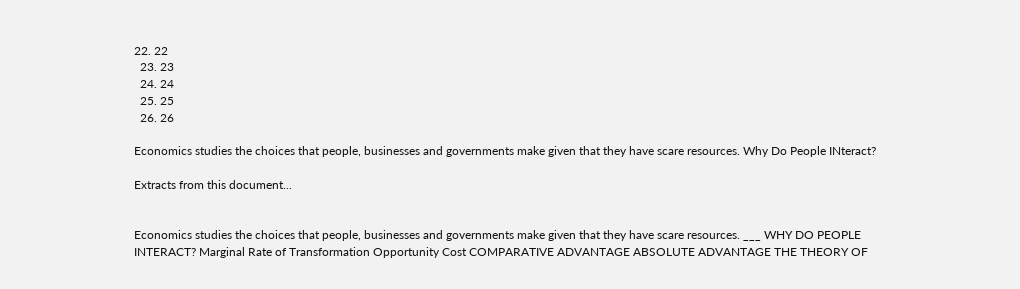22. 22
  23. 23
  24. 24
  25. 25
  26. 26

Economics studies the choices that people, businesses and governments make given that they have scare resources. Why Do People INteract?

Extracts from this document...


Economics studies the choices that people, businesses and governments make given that they have scare resources. ___ WHY DO PEOPLE INTERACT? Marginal Rate of Transformation Opportunity Cost COMPARATIVE ADVANTAGE ABSOLUTE ADVANTAGE THE THEORY OF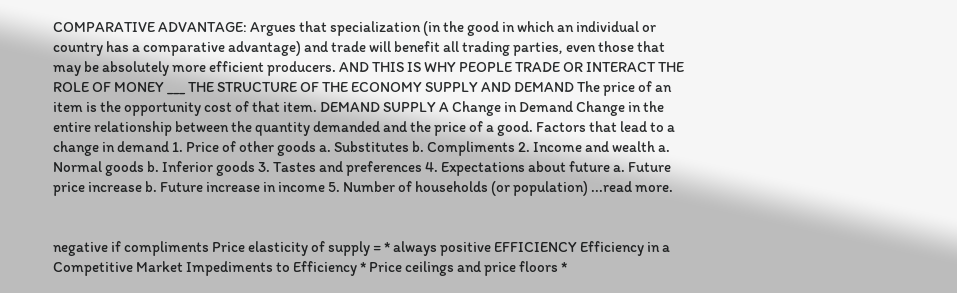COMPARATIVE ADVANTAGE: Argues that specialization (in the good in which an individual or country has a comparative advantage) and trade will benefit all trading parties, even those that may be absolutely more efficient producers. AND THIS IS WHY PEOPLE TRADE OR INTERACT THE ROLE OF MONEY ___ THE STRUCTURE OF THE ECONOMY SUPPLY AND DEMAND The price of an item is the opportunity cost of that item. DEMAND SUPPLY A Change in Demand Change in the entire relationship between the quantity demanded and the price of a good. Factors that lead to a change in demand 1. Price of other goods a. Substitutes b. Compliments 2. Income and wealth a. Normal goods b. Inferior goods 3. Tastes and preferences 4. Expectations about future a. Future price increase b. Future increase in income 5. Number of households (or population) ...read more.


negative if compliments Price elasticity of supply = * always positive EFFICIENCY Efficiency in a Competitive Market Impediments to Efficiency * Price ceilings and price floors *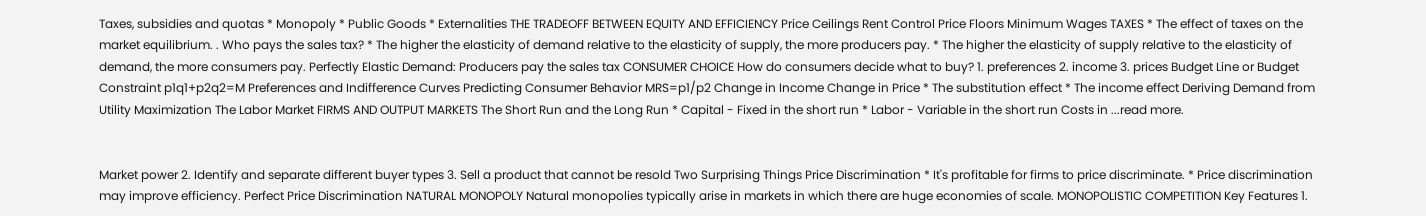Taxes, subsidies and quotas * Monopoly * Public Goods * Externalities THE TRADEOFF BETWEEN EQUITY AND EFFICIENCY Price Ceilings Rent Control Price Floors Minimum Wages TAXES * The effect of taxes on the market equilibrium. . Who pays the sales tax? * The higher the elasticity of demand relative to the elasticity of supply, the more producers pay. * The higher the elasticity of supply relative to the elasticity of demand, the more consumers pay. Perfectly Elastic Demand: Producers pay the sales tax CONSUMER CHOICE How do consumers decide what to buy? 1. preferences 2. income 3. prices Budget Line or Budget Constraint p1q1+p2q2=M Preferences and Indifference Curves Predicting Consumer Behavior MRS=p1/p2 Change in Income Change in Price * The substitution effect * The income effect Deriving Demand from Utility Maximization The Labor Market FIRMS AND OUTPUT MARKETS The Short Run and the Long Run * Capital - Fixed in the short run * Labor - Variable in the short run Costs in ...read more.


Market power 2. Identify and separate different buyer types 3. Sell a product that cannot be resold Two Surprising Things Price Discrimination * It's profitable for firms to price discriminate. * Price discrimination may improve efficiency. Perfect Price Discrimination NATURAL MONOPOLY Natural monopolies typically arise in markets in which there are huge economies of scale. MONOPOLISTIC COMPETITION Key Features 1.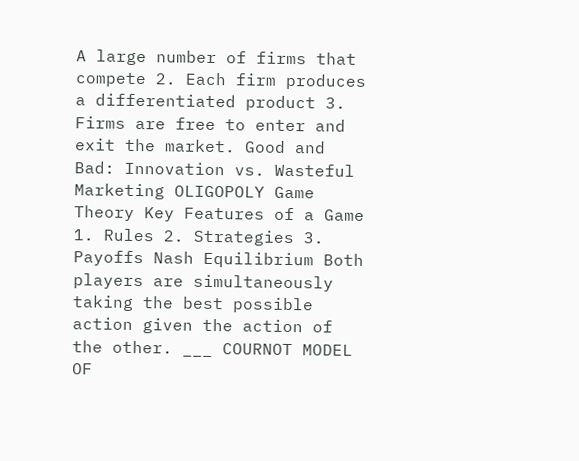A large number of firms that compete 2. Each firm produces a differentiated product 3. Firms are free to enter and exit the market. Good and Bad: Innovation vs. Wasteful Marketing OLIGOPOLY Game Theory Key Features of a Game 1. Rules 2. Strategies 3. Payoffs Nash Equilibrium Both players are simultaneously taking the best possible action given the action of the other. ___ COURNOT MODEL OF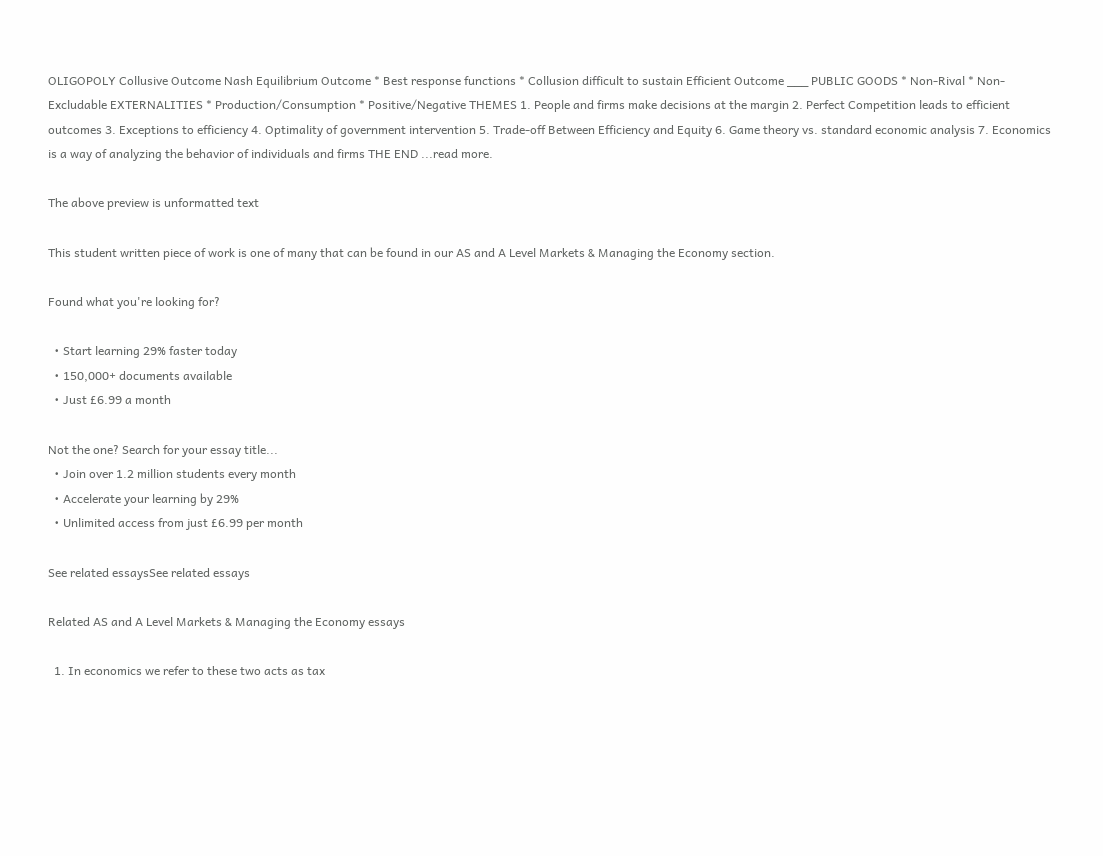OLIGOPOLY Collusive Outcome Nash Equilibrium Outcome * Best response functions * Collusion difficult to sustain Efficient Outcome ___ PUBLIC GOODS * Non-Rival * Non-Excludable EXTERNALITIES * Production/Consumption * Positive/Negative THEMES 1. People and firms make decisions at the margin 2. Perfect Competition leads to efficient outcomes 3. Exceptions to efficiency 4. Optimality of government intervention 5. Trade-off Between Efficiency and Equity 6. Game theory vs. standard economic analysis 7. Economics is a way of analyzing the behavior of individuals and firms THE END ...read more.

The above preview is unformatted text

This student written piece of work is one of many that can be found in our AS and A Level Markets & Managing the Economy section.

Found what you're looking for?

  • Start learning 29% faster today
  • 150,000+ documents available
  • Just £6.99 a month

Not the one? Search for your essay title...
  • Join over 1.2 million students every month
  • Accelerate your learning by 29%
  • Unlimited access from just £6.99 per month

See related essaysSee related essays

Related AS and A Level Markets & Managing the Economy essays

  1. In economics we refer to these two acts as tax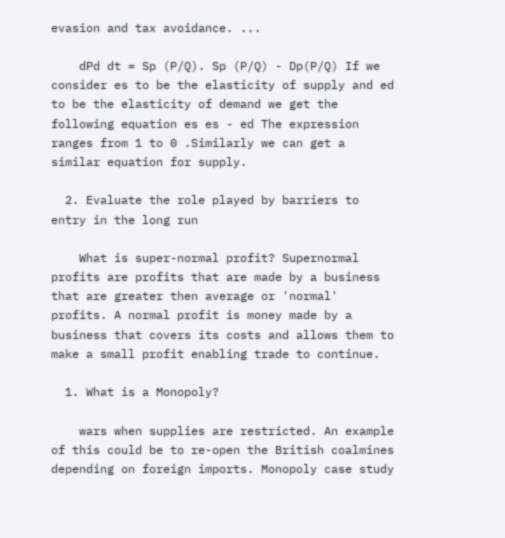evasion and tax avoidance. ...

    dPd dt = Sp (P/Q). Sp (P/Q) - Dp(P/Q) If we consider es to be the elasticity of supply and ed to be the elasticity of demand we get the following equation es es - ed The expression ranges from 1 to 0 .Similarly we can get a similar equation for supply.

  2. Evaluate the role played by barriers to entry in the long run

    What is super-normal profit? Supernormal profits are profits that are made by a business that are greater then average or 'normal' profits. A normal profit is money made by a business that covers its costs and allows them to make a small profit enabling trade to continue.

  1. What is a Monopoly?

    wars when supplies are restricted. An example of this could be to re-open the British coalmines depending on foreign imports. Monopoly case study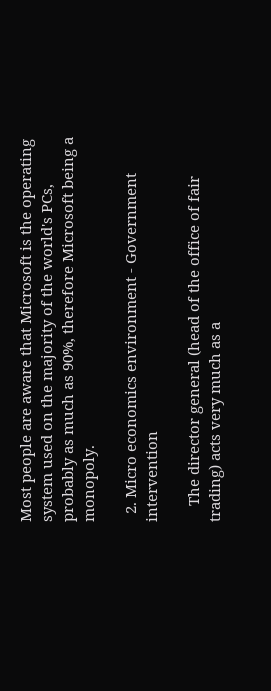Most people are aware that Microsoft is the operating system used on the majority of the world's PCs, probably as much as 90%, therefore Microsoft being a monopoly.

  2. Micro economics environment - Government intervention

    The director general (head of the office of fair trading) acts very much as a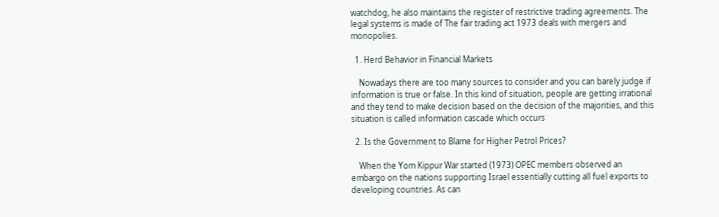watchdog, he also maintains the register of restrictive trading agreements. The legal systems is made of The fair trading act 1973 deals with mergers and monopolies.

  1. Herd Behavior in Financial Markets

    Nowadays there are too many sources to consider and you can barely judge if information is true or false. In this kind of situation, people are getting irrational and they tend to make decision based on the decision of the majorities, and this situation is called information cascade which occurs

  2. Is the Government to Blame for Higher Petrol Prices?

    When the Yom Kippur War started (1973) OPEC members observed an embargo on the nations supporting Israel essentially cutting all fuel exports to developing countries. As can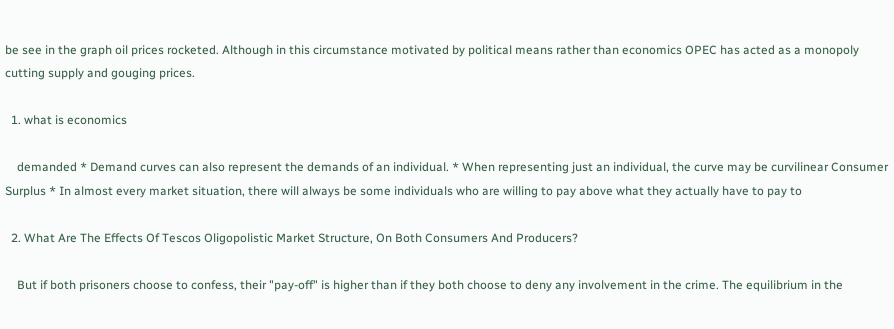be see in the graph oil prices rocketed. Although in this circumstance motivated by political means rather than economics OPEC has acted as a monopoly cutting supply and gouging prices.

  1. what is economics

    demanded * Demand curves can also represent the demands of an individual. * When representing just an individual, the curve may be curvilinear Consumer Surplus * In almost every market situation, there will always be some individuals who are willing to pay above what they actually have to pay to

  2. What Are The Effects Of Tescos Oligopolistic Market Structure, On Both Consumers And Producers?

    But if both prisoners choose to confess, their "pay-off" is higher than if they both choose to deny any involvement in the crime. The equilibrium in the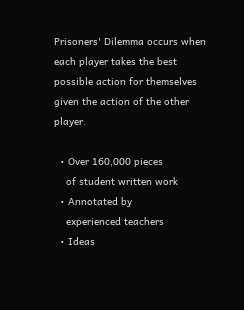Prisoners' Dilemma occurs when each player takes the best possible action for themselves given the action of the other player.

  • Over 160,000 pieces
    of student written work
  • Annotated by
    experienced teachers
  • Ideas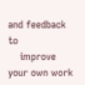and feedback to
    improve your own work